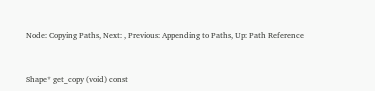Node: Copying Paths, Next: , Previous: Appending to Paths, Up: Path Reference


Shape* get_copy (void) const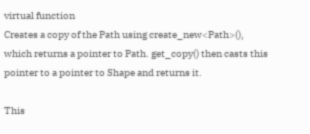virtual function
Creates a copy of the Path using create_new<Path>(), which returns a pointer to Path. get_copy() then casts this pointer to a pointer to Shape and returns it.

This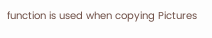function is used when copying Pictures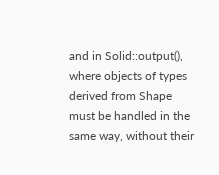and in Solid::output(), where objects of types derived from Shape must be handled in the same way, without their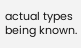actual types being known.